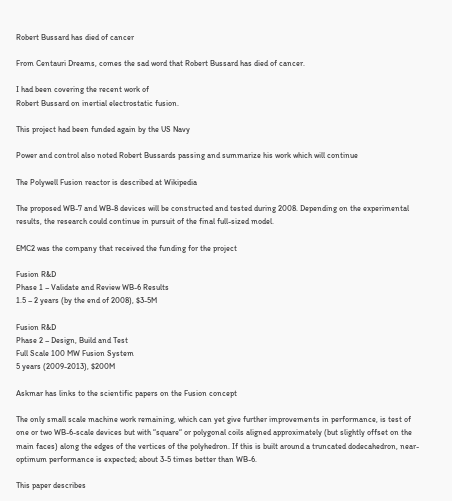Robert Bussard has died of cancer

From Centauri Dreams, comes the sad word that Robert Bussard has died of cancer.

I had been covering the recent work of
Robert Bussard on inertial electrostatic fusion.

This project had been funded again by the US Navy

Power and control also noted Robert Bussards passing and summarize his work which will continue

The Polywell Fusion reactor is described at Wikipedia

The proposed WB-7 and WB-8 devices will be constructed and tested during 2008. Depending on the experimental results, the research could continue in pursuit of the final full-sized model.

EMC2 was the company that received the funding for the project

Fusion R&D
Phase 1 – Validate and Review WB-6 Results
1.5 – 2 years (by the end of 2008), $3-5M

Fusion R&D
Phase 2 – Design, Build and Test
Full Scale 100 MW Fusion System
5 years (2009-2013), $200M

Askmar has links to the scientific papers on the Fusion concept

The only small scale machine work remaining, which can yet give further improvements in performance, is test of one or two WB-6-scale devices but with “square“ or polygonal coils aligned approximately (but slightly offset on the main faces) along the edges of the vertices of the polyhedron. If this is built around a truncated dodecahedron, near-optimum performance is expected; about 3-5 times better than WB-6.

This paper describes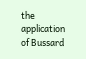the application of Bussard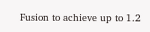Fusion to achieve up to 1.2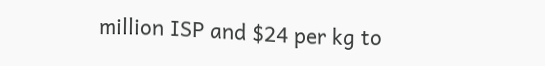million ISP and $24 per kg to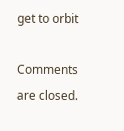get to orbit

Comments are closed.